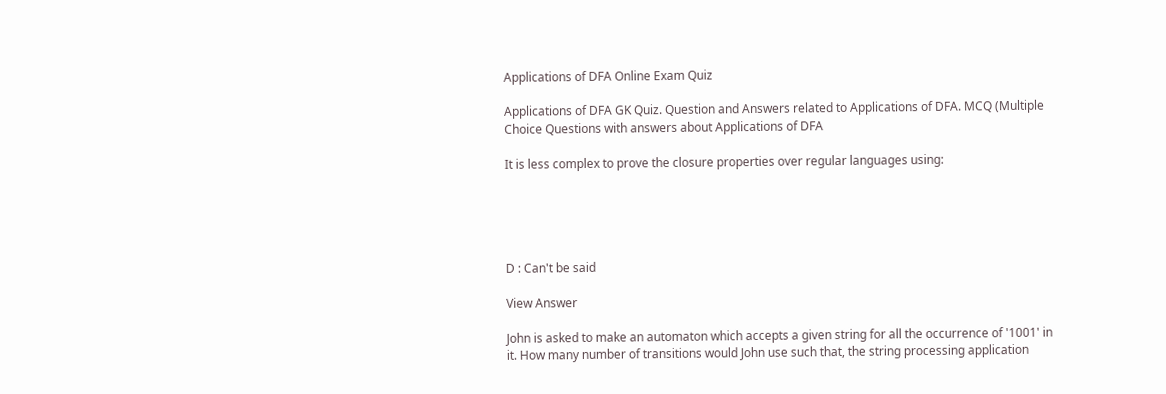Applications of DFA Online Exam Quiz

Applications of DFA GK Quiz. Question and Answers related to Applications of DFA. MCQ (Multiple Choice Questions with answers about Applications of DFA

It is less complex to prove the closure properties over regular languages using:





D : Can't be said

View Answer

John is asked to make an automaton which accepts a given string for all the occurrence of '1001' in it. How many number of transitions would John use such that, the string processing application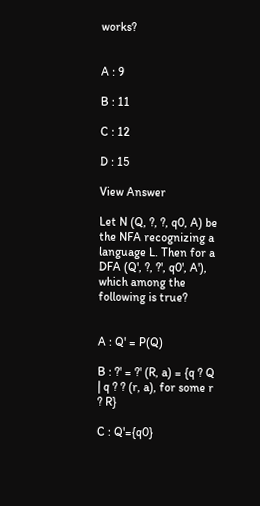works?


A : 9

B : 11

C : 12

D : 15

View Answer

Let N (Q, ?, ?, q0, A) be the NFA recognizing a language L. Then for a DFA (Q', ?, ?', q0', A'), which among the following is true?


A : Q' = P(Q)

B : ?' = ?' (R, a) = {q ? Q | q ? ? (r, a), for some r ? R}

C : Q'={q0}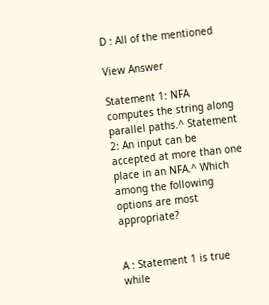D : All of the mentioned

View Answer

Statement 1: NFA computes the string along parallel paths.^ Statement 2: An input can be accepted at more than one place in an NFA.^ Which among the following options are most appropriate?


A : Statement 1 is true while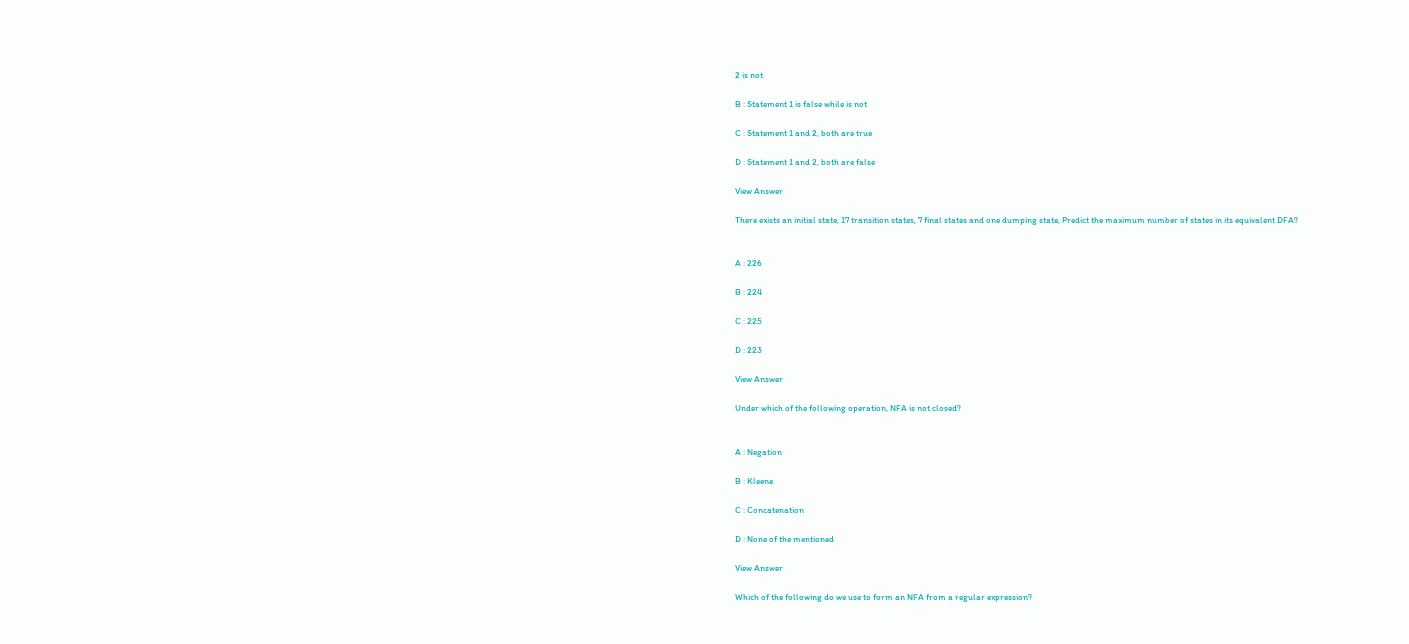2 is not

B : Statement 1 is false while is not

C : Statement 1 and 2, both are true

D : Statement 1 and 2, both are false

View Answer

There exists an initial state, 17 transition states, 7 final states and one dumping state, Predict the maximum number of states in its equivalent DFA?


A : 226

B : 224

C : 225

D : 223

View Answer

Under which of the following operation, NFA is not closed?


A : Negation

B : Kleene

C : Concatenation

D : None of the mentioned

View Answer

Which of the following do we use to form an NFA from a regular expression?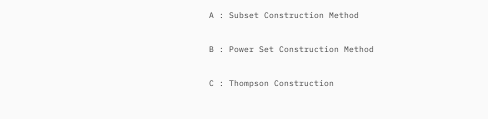A : Subset Construction Method

B : Power Set Construction Method

C : Thompson Construction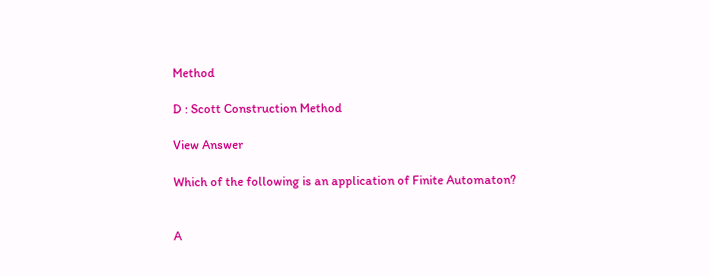Method

D : Scott Construction Method

View Answer

Which of the following is an application of Finite Automaton?


A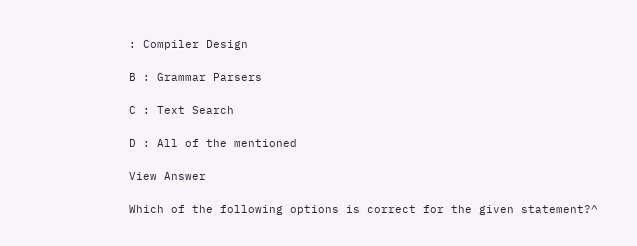: Compiler Design

B : Grammar Parsers

C : Text Search

D : All of the mentioned

View Answer

Which of the following options is correct for the given statement?^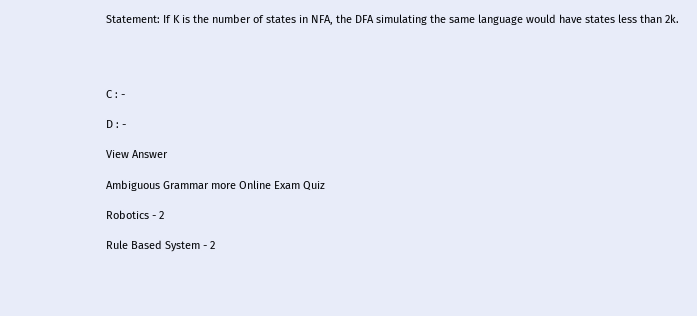Statement: If K is the number of states in NFA, the DFA simulating the same language would have states less than 2k.




C : -

D : -

View Answer

Ambiguous Grammar more Online Exam Quiz

Robotics - 2

Rule Based System - 2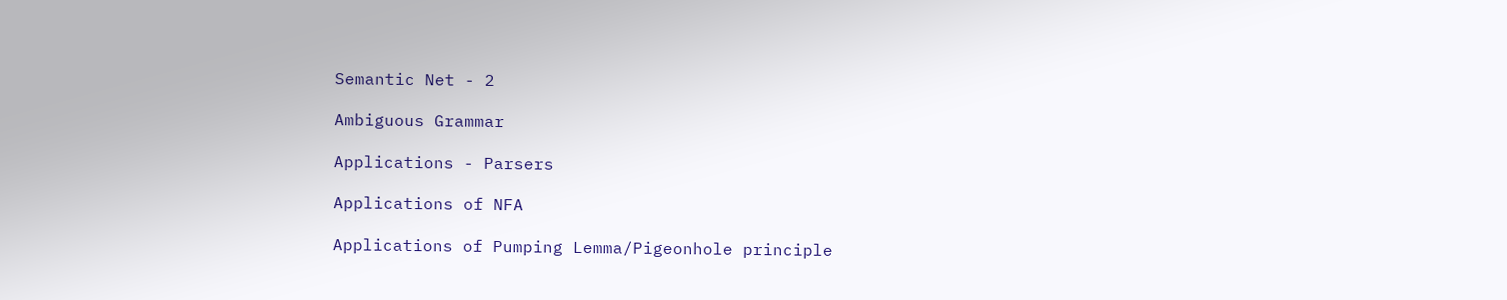Semantic Net - 2

Ambiguous Grammar

Applications - Parsers

Applications of NFA

Applications of Pumping Lemma/Pigeonhole principle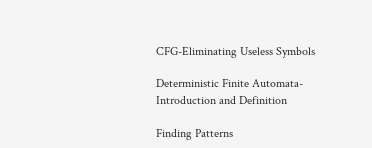CFG-Eliminating Useless Symbols

Deterministic Finite Automata-Introduction and Definition

Finding Patterns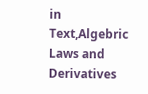in Text,Algebric Laws and Derivatives